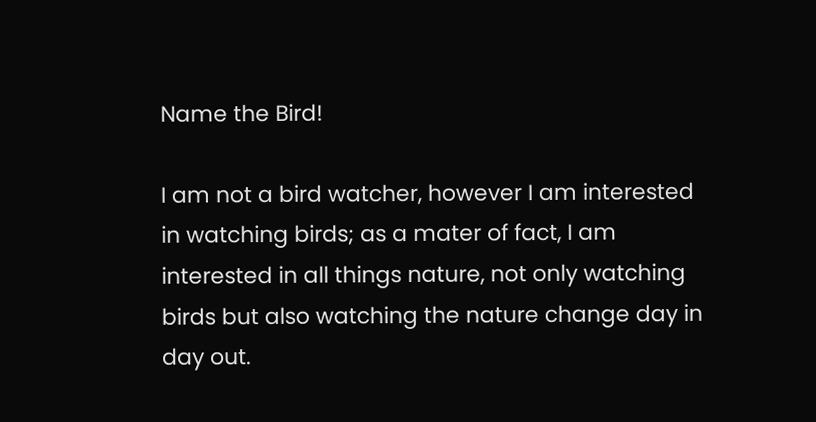Name the Bird!

I am not a bird watcher, however I am interested in watching birds; as a mater of fact, I am interested in all things nature, not only watching birds but also watching the nature change day in day out.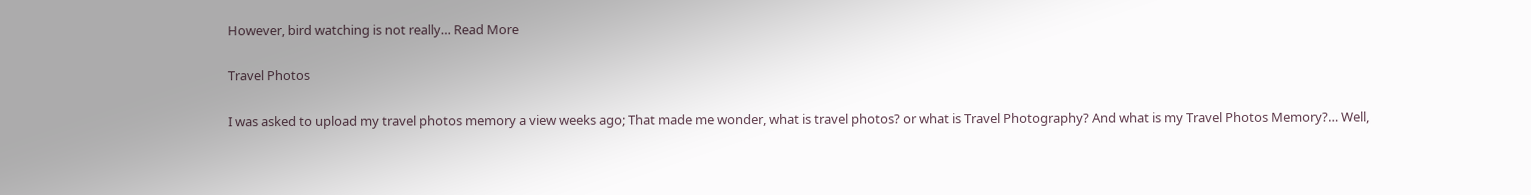However, bird watching is not really… Read More

Travel Photos

I was asked to upload my travel photos memory a view weeks ago; That made me wonder, what is travel photos? or what is Travel Photography? And what is my Travel Photos Memory?… Well,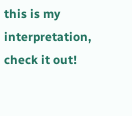this is my interpretation, check it out!